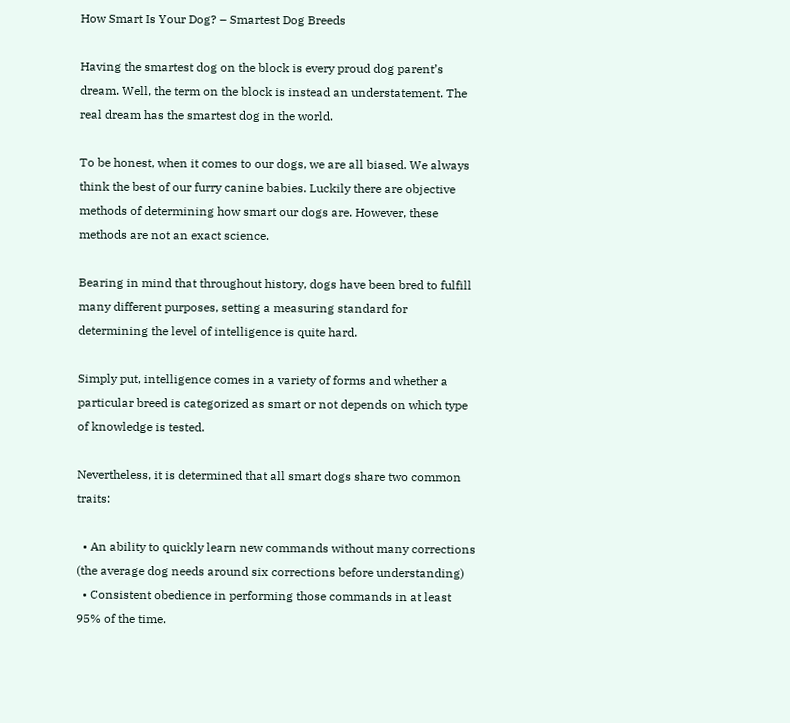How Smart Is Your Dog? – Smartest Dog Breeds

Having the smartest dog on the block is every proud dog parent’s dream. Well, the term on the block is instead an understatement. The real dream has the smartest dog in the world.

To be honest, when it comes to our dogs, we are all biased. We always think the best of our furry canine babies. Luckily there are objective methods of determining how smart our dogs are. However, these methods are not an exact science.

Bearing in mind that throughout history, dogs have been bred to fulfill many different purposes, setting a measuring standard for determining the level of intelligence is quite hard.

Simply put, intelligence comes in a variety of forms and whether a particular breed is categorized as smart or not depends on which type of knowledge is tested.

Nevertheless, it is determined that all smart dogs share two common traits:

  • An ability to quickly learn new commands without many corrections (the average dog needs around six corrections before understanding)
  • Consistent obedience in performing those commands in at least 95% of the time.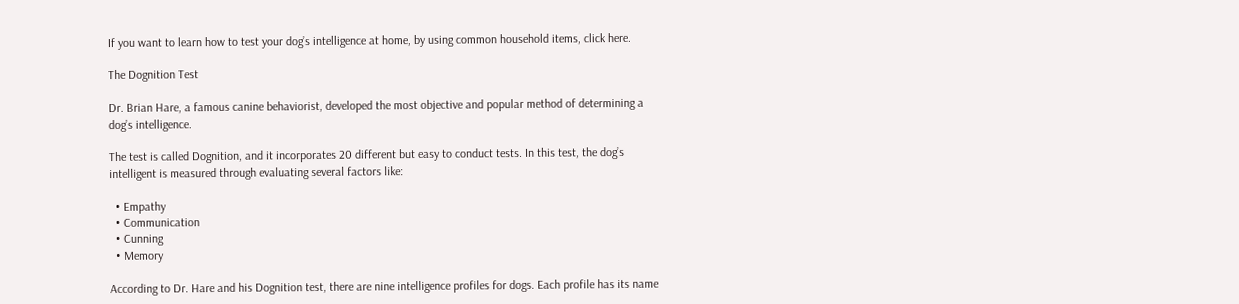If you want to learn how to test your dog’s intelligence at home, by using common household items, click here.

The Dognition Test

Dr. Brian Hare, a famous canine behaviorist, developed the most objective and popular method of determining a dog’s intelligence.

The test is called Dognition, and it incorporates 20 different but easy to conduct tests. In this test, the dog’s intelligent is measured through evaluating several factors like:

  • Empathy
  • Communication
  • Cunning
  • Memory

According to Dr. Hare and his Dognition test, there are nine intelligence profiles for dogs. Each profile has its name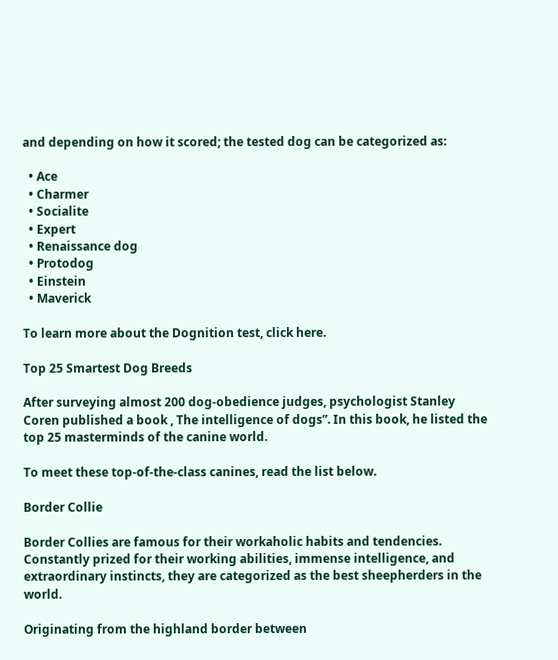and depending on how it scored; the tested dog can be categorized as:

  • Ace
  • Charmer
  • Socialite
  • Expert
  • Renaissance dog
  • Protodog
  • Einstein
  • Maverick

To learn more about the Dognition test, click here.

Top 25 Smartest Dog Breeds

After surveying almost 200 dog-obedience judges, psychologist Stanley Coren published a book , The intelligence of dogs”. In this book, he listed the top 25 masterminds of the canine world.

To meet these top-of-the-class canines, read the list below.

Border Collie

Border Collies are famous for their workaholic habits and tendencies. Constantly prized for their working abilities, immense intelligence, and extraordinary instincts, they are categorized as the best sheepherders in the world.

Originating from the highland border between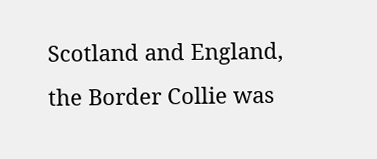Scotland and England, the Border Collie was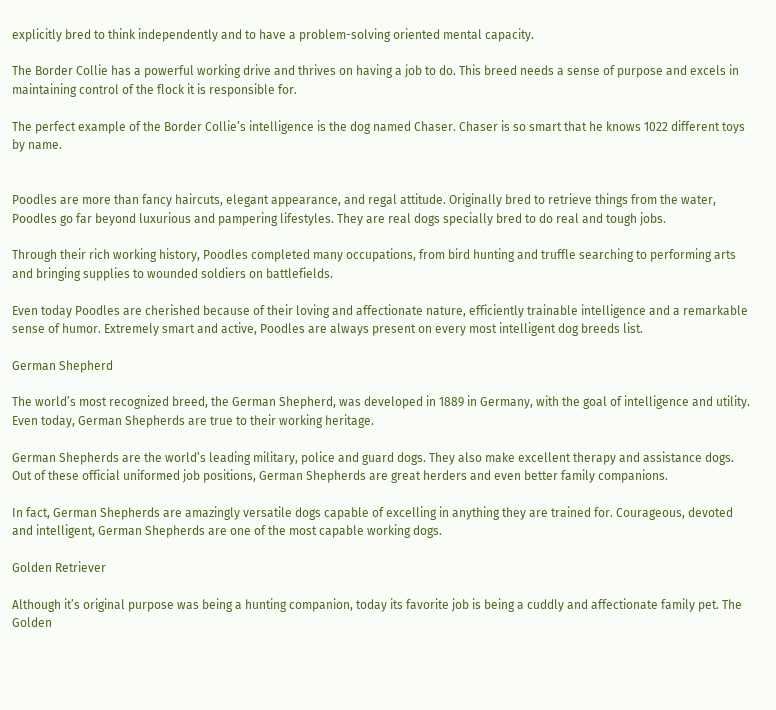explicitly bred to think independently and to have a problem-solving oriented mental capacity.

The Border Collie has a powerful working drive and thrives on having a job to do. This breed needs a sense of purpose and excels in maintaining control of the flock it is responsible for.

The perfect example of the Border Collie’s intelligence is the dog named Chaser. Chaser is so smart that he knows 1022 different toys by name.


Poodles are more than fancy haircuts, elegant appearance, and regal attitude. Originally bred to retrieve things from the water, Poodles go far beyond luxurious and pampering lifestyles. They are real dogs specially bred to do real and tough jobs.

Through their rich working history, Poodles completed many occupations, from bird hunting and truffle searching to performing arts and bringing supplies to wounded soldiers on battlefields.

Even today Poodles are cherished because of their loving and affectionate nature, efficiently trainable intelligence and a remarkable sense of humor. Extremely smart and active, Poodles are always present on every most intelligent dog breeds list.

German Shepherd

The world’s most recognized breed, the German Shepherd, was developed in 1889 in Germany, with the goal of intelligence and utility. Even today, German Shepherds are true to their working heritage.

German Shepherds are the world’s leading military, police and guard dogs. They also make excellent therapy and assistance dogs. Out of these official uniformed job positions, German Shepherds are great herders and even better family companions.

In fact, German Shepherds are amazingly versatile dogs capable of excelling in anything they are trained for. Courageous, devoted and intelligent, German Shepherds are one of the most capable working dogs.

Golden Retriever

Although it’s original purpose was being a hunting companion, today its favorite job is being a cuddly and affectionate family pet. The Golden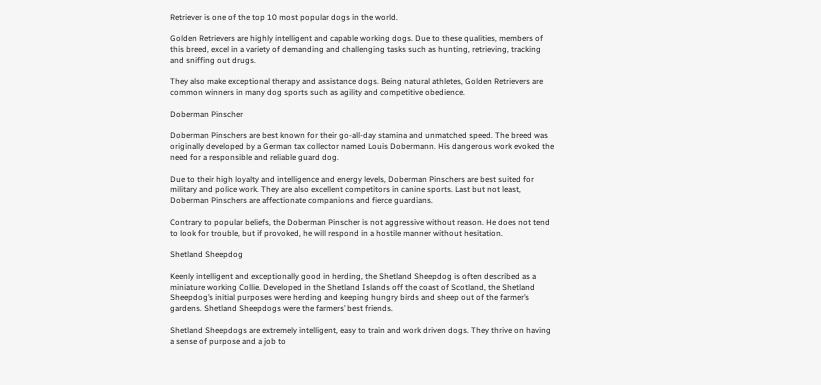Retriever is one of the top 10 most popular dogs in the world.

Golden Retrievers are highly intelligent and capable working dogs. Due to these qualities, members of this breed, excel in a variety of demanding and challenging tasks such as hunting, retrieving, tracking and sniffing out drugs.

They also make exceptional therapy and assistance dogs. Being natural athletes, Golden Retrievers are common winners in many dog sports such as agility and competitive obedience.

Doberman Pinscher

Doberman Pinschers are best known for their go-all-day stamina and unmatched speed. The breed was originally developed by a German tax collector named Louis Dobermann. His dangerous work evoked the need for a responsible and reliable guard dog.

Due to their high loyalty and intelligence and energy levels, Doberman Pinschers are best suited for military and police work. They are also excellent competitors in canine sports. Last but not least, Doberman Pinschers are affectionate companions and fierce guardians.

Contrary to popular beliefs, the Doberman Pinscher is not aggressive without reason. He does not tend to look for trouble, but if provoked, he will respond in a hostile manner without hesitation.

Shetland Sheepdog

Keenly intelligent and exceptionally good in herding, the Shetland Sheepdog is often described as a miniature working Collie. Developed in the Shetland Islands off the coast of Scotland, the Shetland Sheepdog’s initial purposes were herding and keeping hungry birds and sheep out of the farmer’s gardens. Shetland Sheepdogs were the farmers’ best friends.

Shetland Sheepdogs are extremely intelligent, easy to train and work driven dogs. They thrive on having a sense of purpose and a job to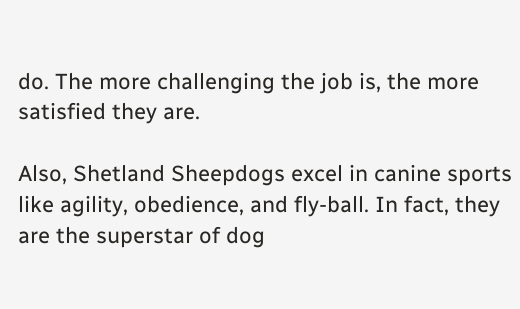do. The more challenging the job is, the more satisfied they are.

Also, Shetland Sheepdogs excel in canine sports like agility, obedience, and fly-ball. In fact, they are the superstar of dog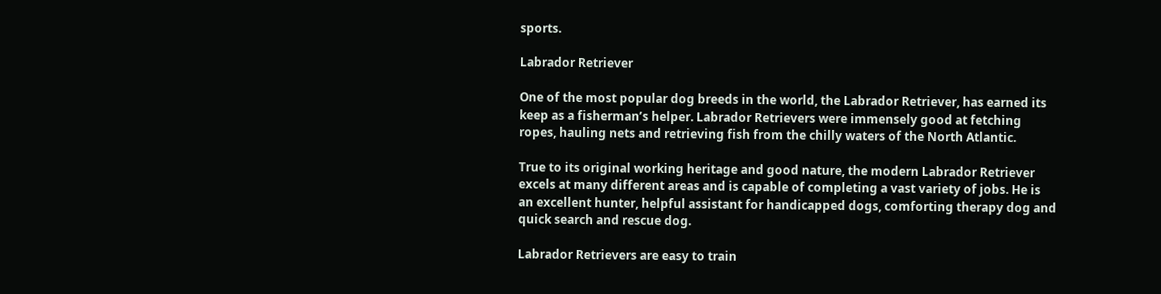sports.

Labrador Retriever

One of the most popular dog breeds in the world, the Labrador Retriever, has earned its keep as a fisherman’s helper. Labrador Retrievers were immensely good at fetching ropes, hauling nets and retrieving fish from the chilly waters of the North Atlantic.

True to its original working heritage and good nature, the modern Labrador Retriever excels at many different areas and is capable of completing a vast variety of jobs. He is an excellent hunter, helpful assistant for handicapped dogs, comforting therapy dog and quick search and rescue dog.

Labrador Retrievers are easy to train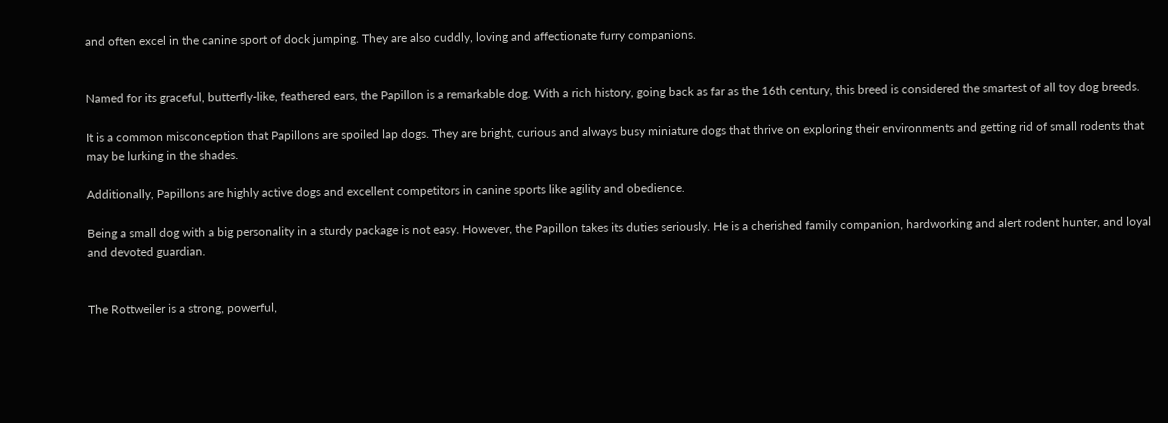and often excel in the canine sport of dock jumping. They are also cuddly, loving and affectionate furry companions.


Named for its graceful, butterfly-like, feathered ears, the Papillon is a remarkable dog. With a rich history, going back as far as the 16th century, this breed is considered the smartest of all toy dog breeds.

It is a common misconception that Papillons are spoiled lap dogs. They are bright, curious and always busy miniature dogs that thrive on exploring their environments and getting rid of small rodents that may be lurking in the shades.

Additionally, Papillons are highly active dogs and excellent competitors in canine sports like agility and obedience.

Being a small dog with a big personality in a sturdy package is not easy. However, the Papillon takes its duties seriously. He is a cherished family companion, hardworking and alert rodent hunter, and loyal and devoted guardian.


The Rottweiler is a strong, powerful,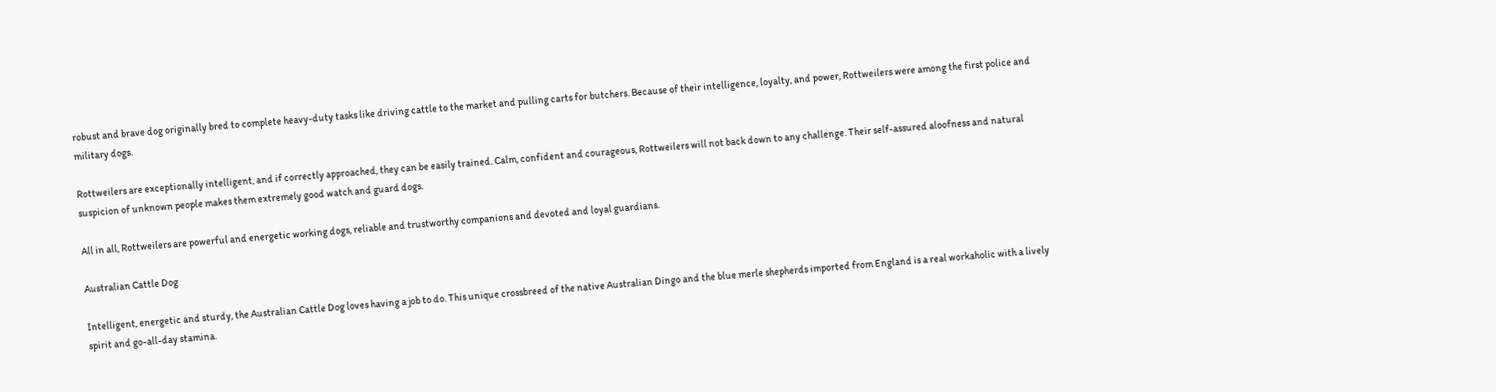robust and brave dog originally bred to complete heavy-duty tasks like driving cattle to the market and pulling carts for butchers. Because of their intelligence, loyalty, and power, Rottweilers were among the first police and military dogs.

Rottweilers are exceptionally intelligent, and if correctly approached, they can be easily trained. Calm, confident and courageous, Rottweilers will not back down to any challenge. Their self-assured aloofness and natural suspicion of unknown people makes them extremely good watch and guard dogs.

All in all, Rottweilers are powerful and energetic working dogs, reliable and trustworthy companions and devoted and loyal guardians.

Australian Cattle Dog

Intelligent, energetic and sturdy, the Australian Cattle Dog loves having a job to do. This unique crossbreed of the native Australian Dingo and the blue merle shepherds imported from England is a real workaholic with a lively spirit and go-all-day stamina.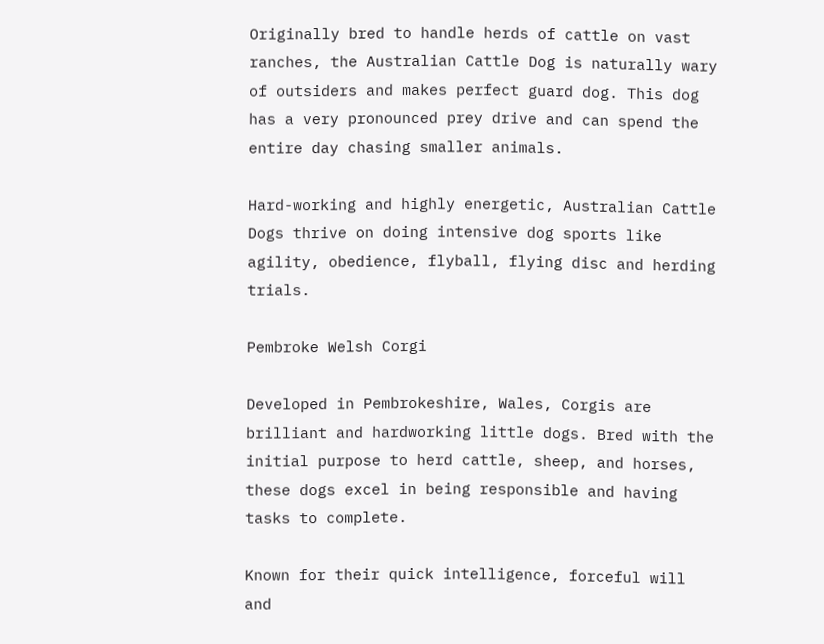Originally bred to handle herds of cattle on vast ranches, the Australian Cattle Dog is naturally wary of outsiders and makes perfect guard dog. This dog has a very pronounced prey drive and can spend the entire day chasing smaller animals.

Hard-working and highly energetic, Australian Cattle Dogs thrive on doing intensive dog sports like agility, obedience, flyball, flying disc and herding trials.

Pembroke Welsh Corgi

Developed in Pembrokeshire, Wales, Corgis are brilliant and hardworking little dogs. Bred with the initial purpose to herd cattle, sheep, and horses, these dogs excel in being responsible and having tasks to complete.

Known for their quick intelligence, forceful will and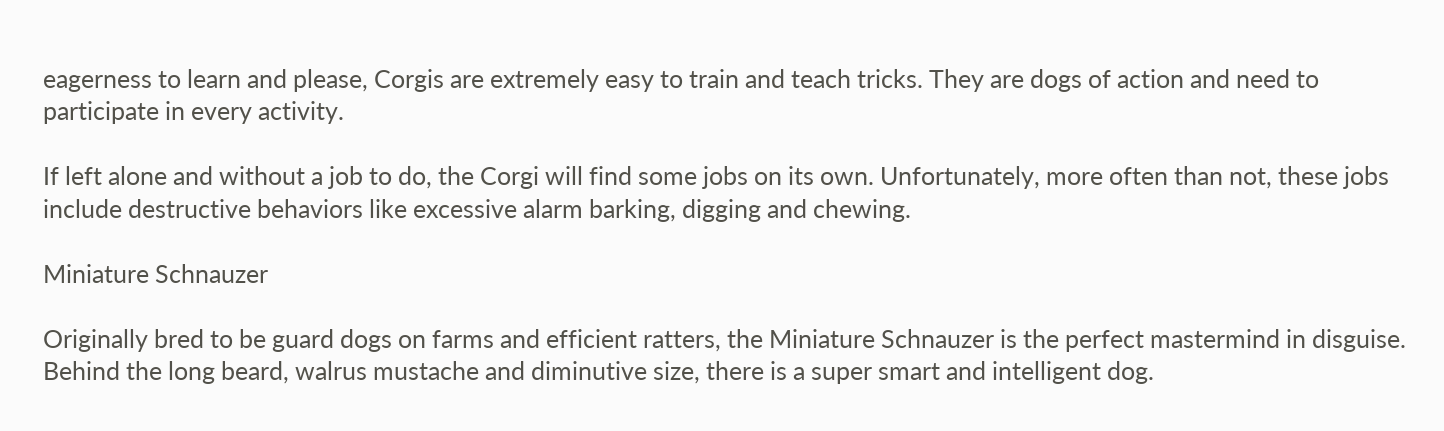eagerness to learn and please, Corgis are extremely easy to train and teach tricks. They are dogs of action and need to participate in every activity.

If left alone and without a job to do, the Corgi will find some jobs on its own. Unfortunately, more often than not, these jobs include destructive behaviors like excessive alarm barking, digging and chewing.

Miniature Schnauzer

Originally bred to be guard dogs on farms and efficient ratters, the Miniature Schnauzer is the perfect mastermind in disguise. Behind the long beard, walrus mustache and diminutive size, there is a super smart and intelligent dog.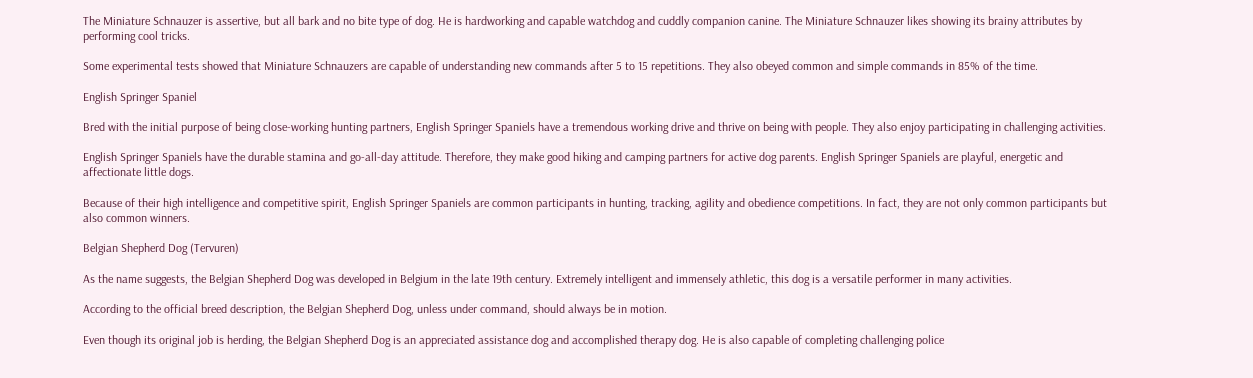The Miniature Schnauzer is assertive, but all bark and no bite type of dog. He is hardworking and capable watchdog and cuddly companion canine. The Miniature Schnauzer likes showing its brainy attributes by performing cool tricks.

Some experimental tests showed that Miniature Schnauzers are capable of understanding new commands after 5 to 15 repetitions. They also obeyed common and simple commands in 85% of the time.

English Springer Spaniel

Bred with the initial purpose of being close-working hunting partners, English Springer Spaniels have a tremendous working drive and thrive on being with people. They also enjoy participating in challenging activities.

English Springer Spaniels have the durable stamina and go-all-day attitude. Therefore, they make good hiking and camping partners for active dog parents. English Springer Spaniels are playful, energetic and affectionate little dogs.

Because of their high intelligence and competitive spirit, English Springer Spaniels are common participants in hunting, tracking, agility and obedience competitions. In fact, they are not only common participants but also common winners.

Belgian Shepherd Dog (Tervuren)

As the name suggests, the Belgian Shepherd Dog was developed in Belgium in the late 19th century. Extremely intelligent and immensely athletic, this dog is a versatile performer in many activities.

According to the official breed description, the Belgian Shepherd Dog, unless under command, should always be in motion.

Even though its original job is herding, the Belgian Shepherd Dog is an appreciated assistance dog and accomplished therapy dog. He is also capable of completing challenging police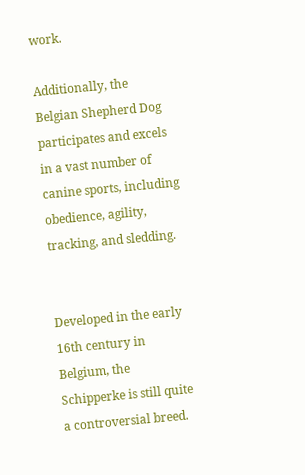work.

Additionally, the Belgian Shepherd Dog participates and excels in a vast number of canine sports, including obedience, agility, tracking, and sledding.


Developed in the early 16th century in Belgium, the Schipperke is still quite a controversial breed.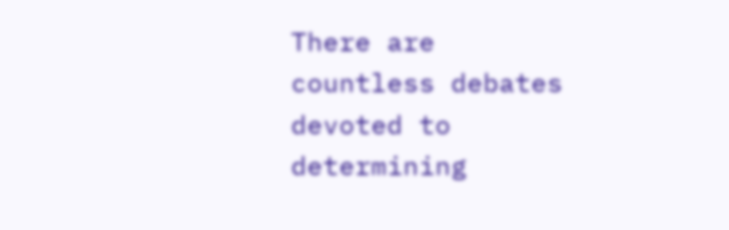There are countless debates devoted to determining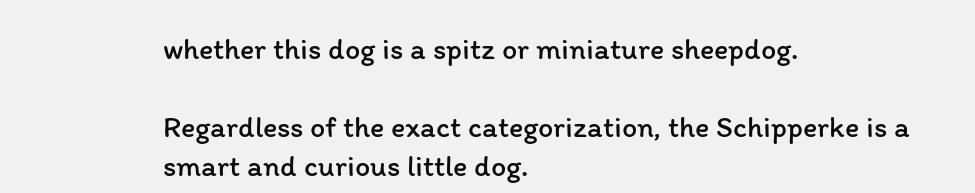whether this dog is a spitz or miniature sheepdog.

Regardless of the exact categorization, the Schipperke is a smart and curious little dog.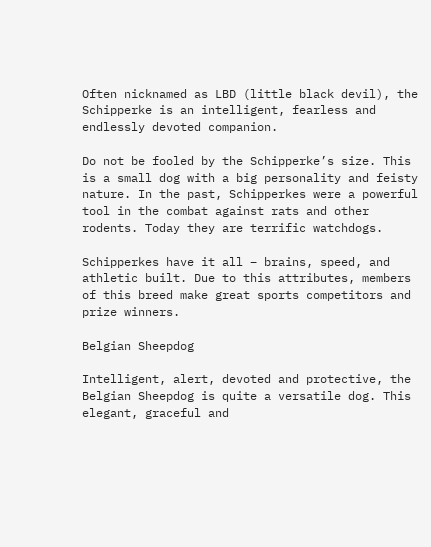Often nicknamed as LBD (little black devil), the Schipperke is an intelligent, fearless and endlessly devoted companion.

Do not be fooled by the Schipperke’s size. This is a small dog with a big personality and feisty nature. In the past, Schipperkes were a powerful tool in the combat against rats and other rodents. Today they are terrific watchdogs.

Schipperkes have it all – brains, speed, and athletic built. Due to this attributes, members of this breed make great sports competitors and prize winners.

Belgian Sheepdog

Intelligent, alert, devoted and protective, the Belgian Sheepdog is quite a versatile dog. This elegant, graceful and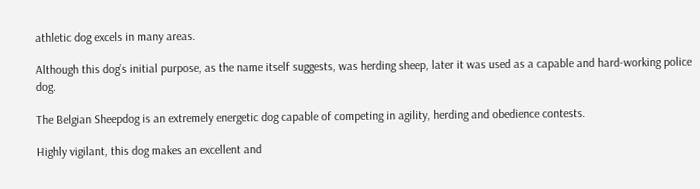athletic dog excels in many areas.

Although this dog’s initial purpose, as the name itself suggests, was herding sheep, later it was used as a capable and hard-working police dog.

The Belgian Sheepdog is an extremely energetic dog capable of competing in agility, herding and obedience contests.

Highly vigilant, this dog makes an excellent and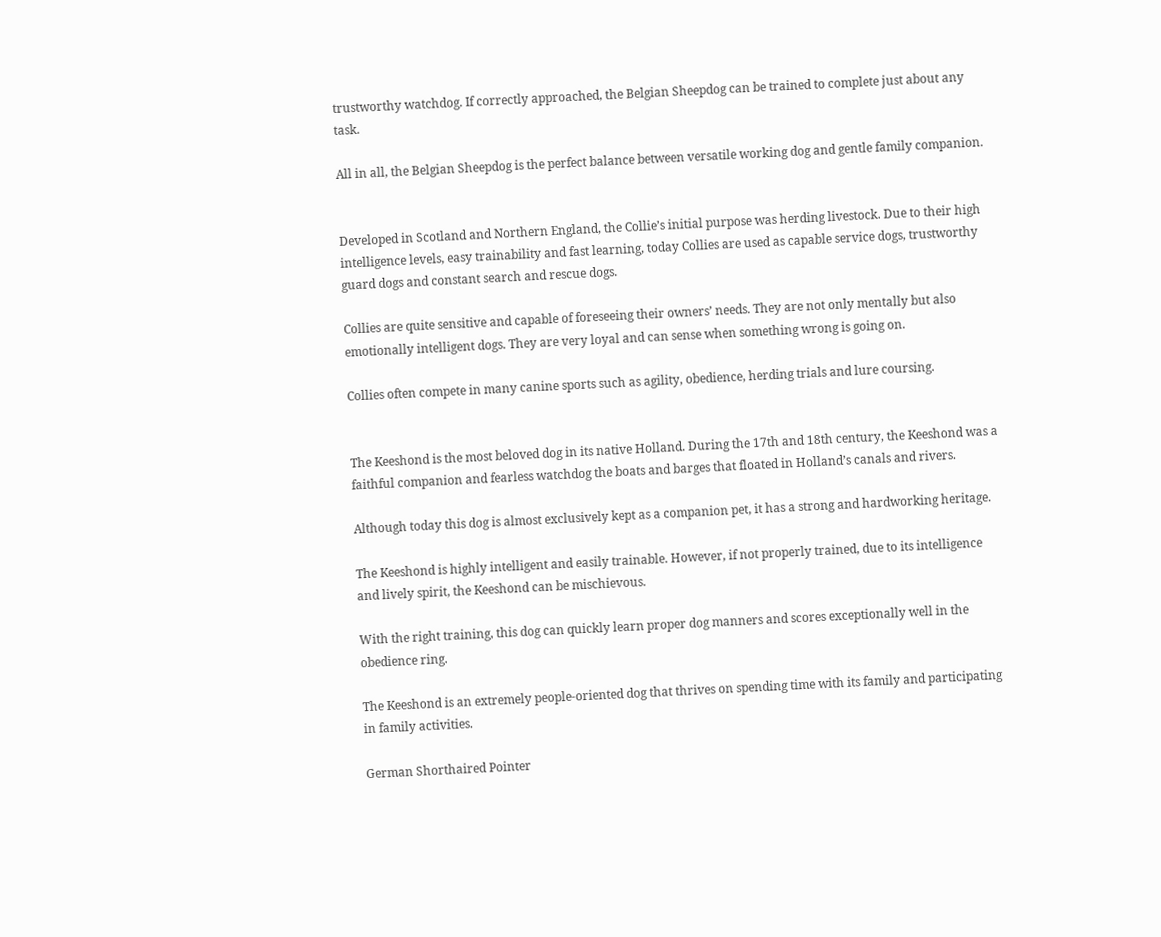trustworthy watchdog. If correctly approached, the Belgian Sheepdog can be trained to complete just about any task.

All in all, the Belgian Sheepdog is the perfect balance between versatile working dog and gentle family companion.


Developed in Scotland and Northern England, the Collie’s initial purpose was herding livestock. Due to their high intelligence levels, easy trainability and fast learning, today Collies are used as capable service dogs, trustworthy guard dogs and constant search and rescue dogs.

Collies are quite sensitive and capable of foreseeing their owners’ needs. They are not only mentally but also emotionally intelligent dogs. They are very loyal and can sense when something wrong is going on.

Collies often compete in many canine sports such as agility, obedience, herding trials and lure coursing.


The Keeshond is the most beloved dog in its native Holland. During the 17th and 18th century, the Keeshond was a faithful companion and fearless watchdog the boats and barges that floated in Holland’s canals and rivers.

Although today this dog is almost exclusively kept as a companion pet, it has a strong and hardworking heritage.

The Keeshond is highly intelligent and easily trainable. However, if not properly trained, due to its intelligence and lively spirit, the Keeshond can be mischievous.

With the right training, this dog can quickly learn proper dog manners and scores exceptionally well in the obedience ring.

The Keeshond is an extremely people-oriented dog that thrives on spending time with its family and participating in family activities.

German Shorthaired Pointer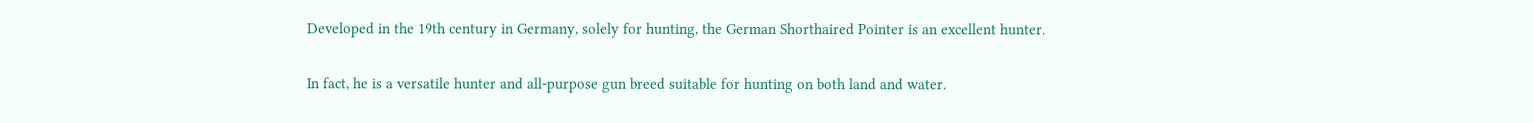Developed in the 19th century in Germany, solely for hunting, the German Shorthaired Pointer is an excellent hunter.

In fact, he is a versatile hunter and all-purpose gun breed suitable for hunting on both land and water.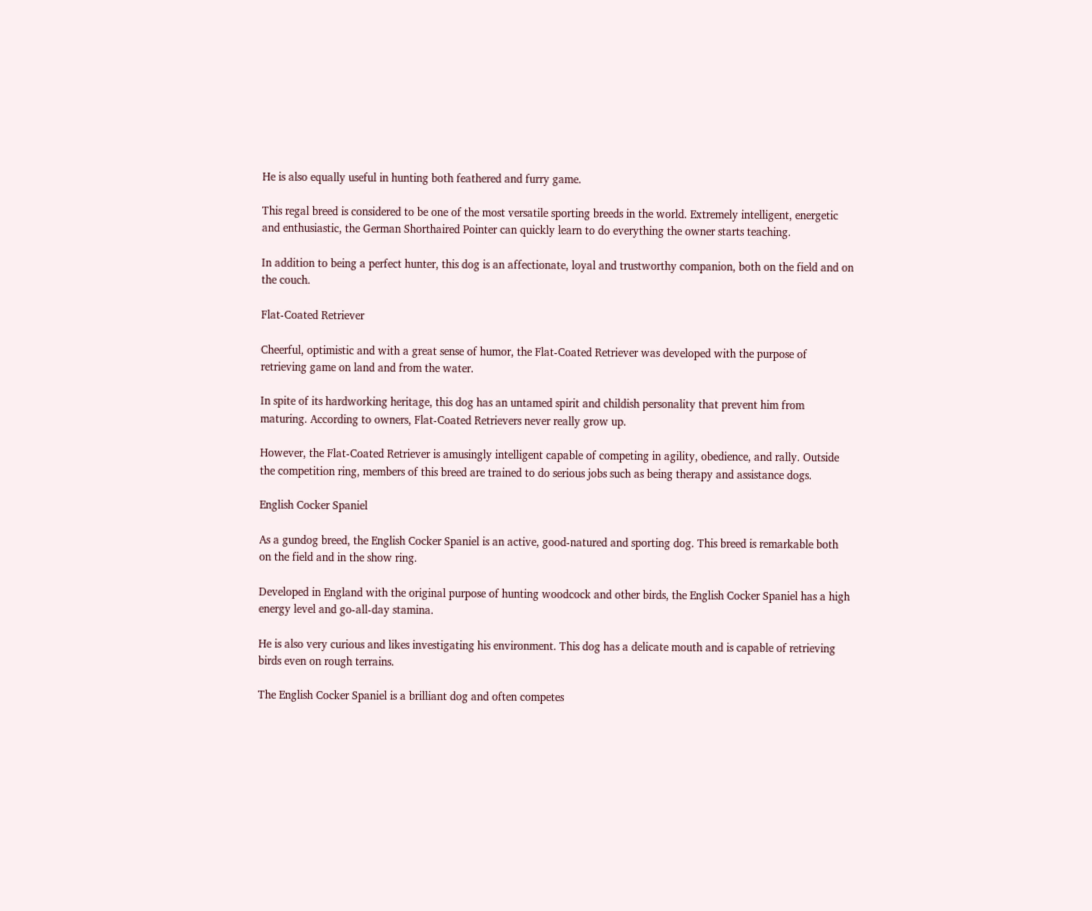He is also equally useful in hunting both feathered and furry game.

This regal breed is considered to be one of the most versatile sporting breeds in the world. Extremely intelligent, energetic and enthusiastic, the German Shorthaired Pointer can quickly learn to do everything the owner starts teaching.

In addition to being a perfect hunter, this dog is an affectionate, loyal and trustworthy companion, both on the field and on the couch.

Flat-Coated Retriever

Cheerful, optimistic and with a great sense of humor, the Flat-Coated Retriever was developed with the purpose of retrieving game on land and from the water.

In spite of its hardworking heritage, this dog has an untamed spirit and childish personality that prevent him from maturing. According to owners, Flat-Coated Retrievers never really grow up.

However, the Flat-Coated Retriever is amusingly intelligent capable of competing in agility, obedience, and rally. Outside the competition ring, members of this breed are trained to do serious jobs such as being therapy and assistance dogs.

English Cocker Spaniel

As a gundog breed, the English Cocker Spaniel is an active, good-natured and sporting dog. This breed is remarkable both on the field and in the show ring.

Developed in England with the original purpose of hunting woodcock and other birds, the English Cocker Spaniel has a high energy level and go-all-day stamina.

He is also very curious and likes investigating his environment. This dog has a delicate mouth and is capable of retrieving birds even on rough terrains.

The English Cocker Spaniel is a brilliant dog and often competes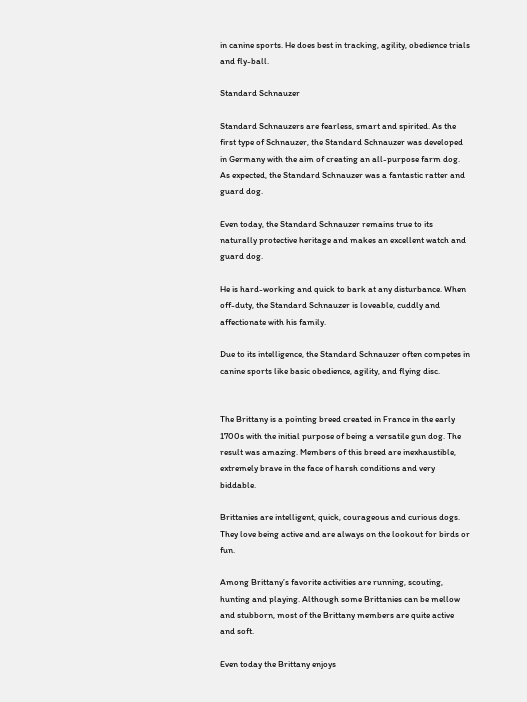in canine sports. He does best in tracking, agility, obedience trials and fly-ball.

Standard Schnauzer

Standard Schnauzers are fearless, smart and spirited. As the first type of Schnauzer, the Standard Schnauzer was developed in Germany with the aim of creating an all-purpose farm dog. As expected, the Standard Schnauzer was a fantastic ratter and guard dog.

Even today, the Standard Schnauzer remains true to its naturally protective heritage and makes an excellent watch and guard dog.

He is hard-working and quick to bark at any disturbance. When off-duty, the Standard Schnauzer is loveable, cuddly and affectionate with his family.

Due to its intelligence, the Standard Schnauzer often competes in canine sports like basic obedience, agility, and flying disc.


The Brittany is a pointing breed created in France in the early 1700s with the initial purpose of being a versatile gun dog. The result was amazing. Members of this breed are inexhaustible, extremely brave in the face of harsh conditions and very biddable.

Brittanies are intelligent, quick, courageous and curious dogs. They love being active and are always on the lookout for birds or fun.

Among Brittany’s favorite activities are running, scouting, hunting and playing. Although some Brittanies can be mellow and stubborn, most of the Brittany members are quite active and soft.

Even today the Brittany enjoys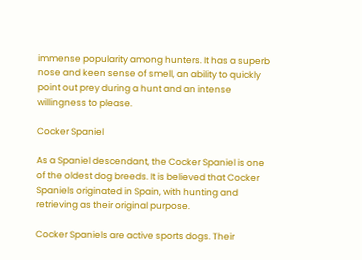immense popularity among hunters. It has a superb nose and keen sense of smell, an ability to quickly point out prey during a hunt and an intense willingness to please.

Cocker Spaniel

As a Spaniel descendant, the Cocker Spaniel is one of the oldest dog breeds. It is believed that Cocker Spaniels originated in Spain, with hunting and retrieving as their original purpose.

Cocker Spaniels are active sports dogs. Their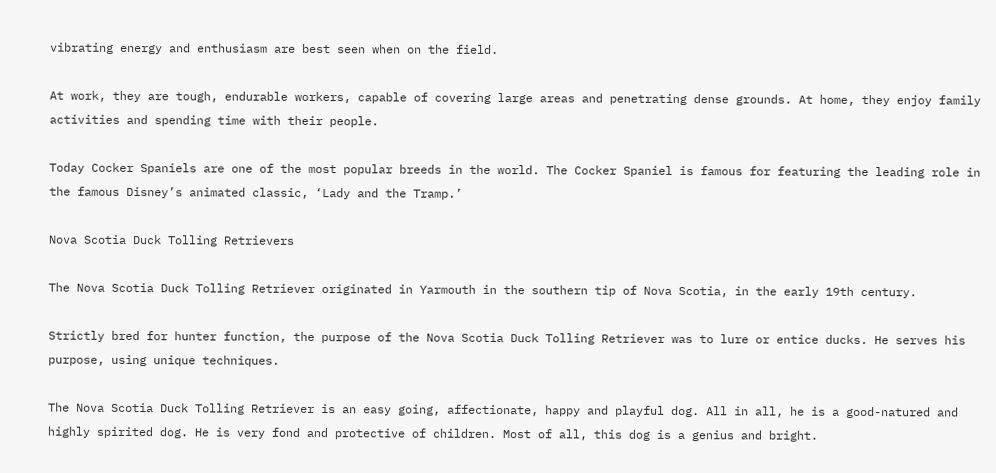vibrating energy and enthusiasm are best seen when on the field.

At work, they are tough, endurable workers, capable of covering large areas and penetrating dense grounds. At home, they enjoy family activities and spending time with their people.

Today Cocker Spaniels are one of the most popular breeds in the world. The Cocker Spaniel is famous for featuring the leading role in the famous Disney’s animated classic, ‘Lady and the Tramp.’

Nova Scotia Duck Tolling Retrievers

The Nova Scotia Duck Tolling Retriever originated in Yarmouth in the southern tip of Nova Scotia, in the early 19th century.

Strictly bred for hunter function, the purpose of the Nova Scotia Duck Tolling Retriever was to lure or entice ducks. He serves his purpose, using unique techniques.

The Nova Scotia Duck Tolling Retriever is an easy going, affectionate, happy and playful dog. All in all, he is a good-natured and highly spirited dog. He is very fond and protective of children. Most of all, this dog is a genius and bright.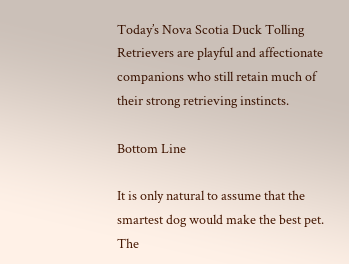Today’s Nova Scotia Duck Tolling Retrievers are playful and affectionate companions who still retain much of their strong retrieving instincts.

Bottom Line

It is only natural to assume that the smartest dog would make the best pet. The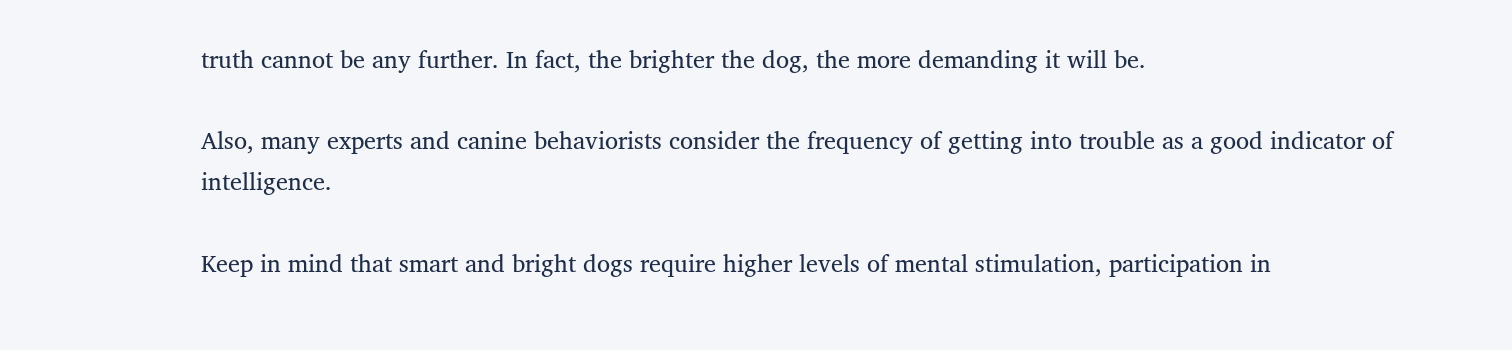truth cannot be any further. In fact, the brighter the dog, the more demanding it will be.

Also, many experts and canine behaviorists consider the frequency of getting into trouble as a good indicator of intelligence.

Keep in mind that smart and bright dogs require higher levels of mental stimulation, participation in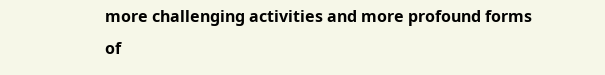more challenging activities and more profound forms of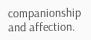companionship and affection.